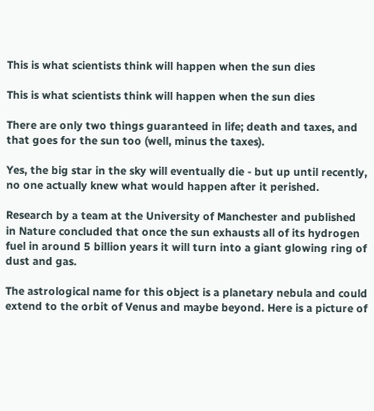This is what scientists think will happen when the sun dies

This is what scientists think will happen when the sun dies

There are only two things guaranteed in life; death and taxes, and that goes for the sun too (well, minus the taxes).

Yes, the big star in the sky will eventually die - but up until recently, no one actually knew what would happen after it perished.

Research by a team at the University of Manchester and published in Nature concluded that once the sun exhausts all of its hydrogen fuel in around 5 billion years it will turn into a giant glowing ring of dust and gas.

The astrological name for this object is a planetary nebula and could extend to the orbit of Venus and maybe beyond. Here is a picture of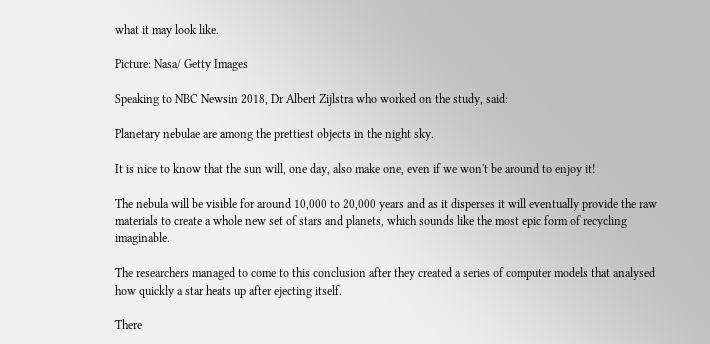what it may look like.

Picture: Nasa/ Getty Images

Speaking to NBC Newsin 2018, Dr Albert Zijlstra who worked on the study, said:

Planetary nebulae are among the prettiest objects in the night sky.

It is nice to know that the sun will, one day, also make one, even if we won't be around to enjoy it!

The nebula will be visible for around 10,000 to 20,000 years and as it disperses it will eventually provide the raw materials to create a whole new set of stars and planets, which sounds like the most epic form of recycling imaginable.

The researchers managed to come to this conclusion after they created a series of computer models that analysed how quickly a star heats up after ejecting itself.

There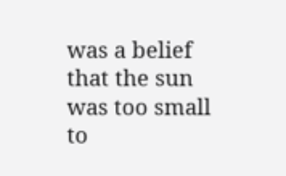was a belief that the sun was too small to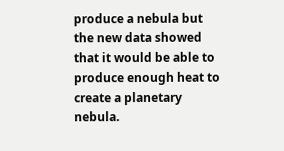produce a nebula but the new data showed that it would be able to produce enough heat to create a planetary nebula.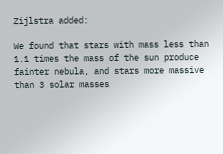Zijlstra added:

We found that stars with mass less than 1.1 times the mass of the sun produce fainter nebula, and stars more massive than 3 solar masses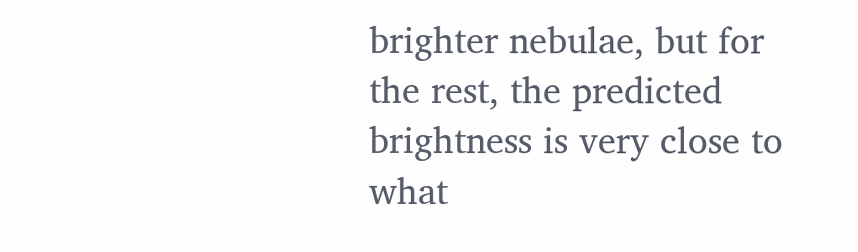brighter nebulae, but for the rest, the predicted brightness is very close to what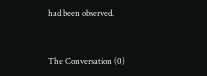had been observed.


The Conversation (0)